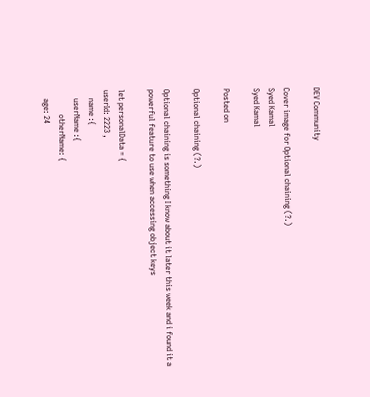DEV Community

Cover image for Optional chaining (?.)
Syed Kamal
Syed Kamal

Posted on

Optional chaining (?.)

Optional chaining is something I know about it later this week and i found it a powerful feature to use when accessing object keys

let personalData = {
userId: 2223 ,
    name :{
    userName :{
            otherName: {
    age: 24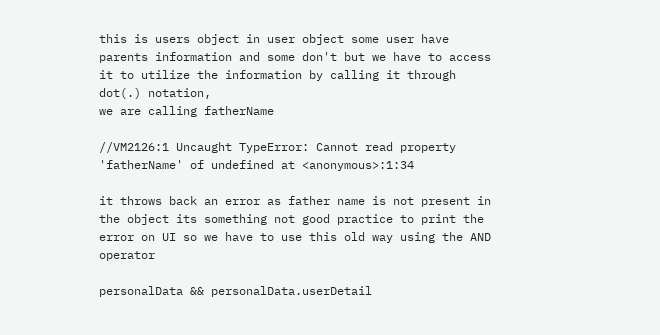this is users object in user object some user have parents information and some don't but we have to access it to utilize the information by calling it through dot(.) notation,
we are calling fatherName

//VM2126:1 Uncaught TypeError: Cannot read property 'fatherName' of undefined at <anonymous>:1:34

it throws back an error as father name is not present in the object its something not good practice to print the error on UI so we have to use this old way using the AND operator

personalData && personalData.userDetail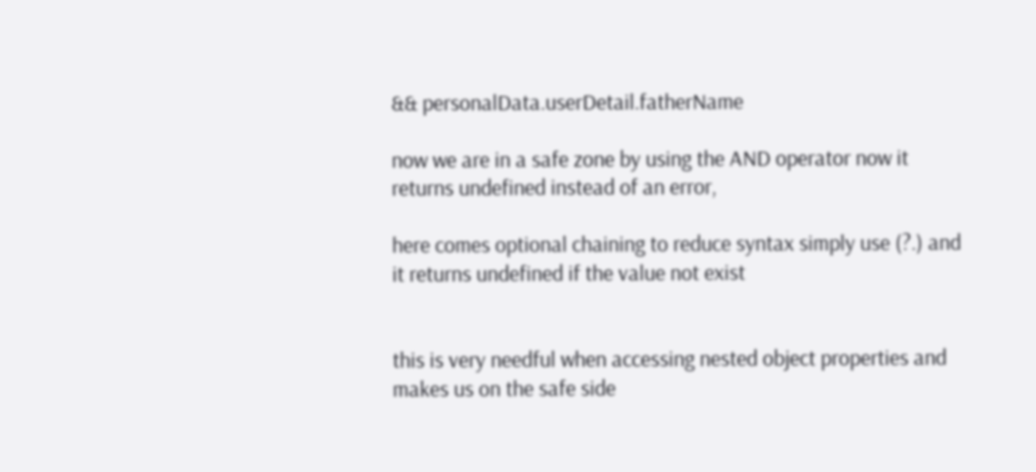&& personalData.userDetail.fatherName

now we are in a safe zone by using the AND operator now it returns undefined instead of an error,

here comes optional chaining to reduce syntax simply use (?.) and it returns undefined if the value not exist


this is very needful when accessing nested object properties and makes us on the safe side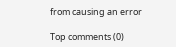from causing an error

Top comments (0)